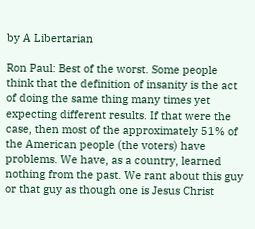by A Libertarian

Ron Paul: Best of the worst. Some people think that the definition of insanity is the act of doing the same thing many times yet expecting different results. If that were the case, then most of the approximately 51% of the American people (the voters) have problems. We have, as a country, learned nothing from the past. We rant about this guy or that guy as though one is Jesus Christ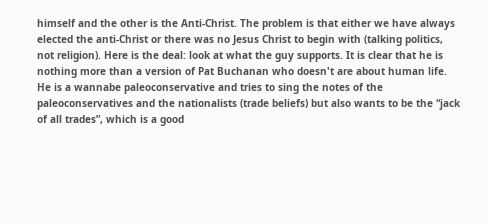himself and the other is the Anti-Christ. The problem is that either we have always elected the anti-Christ or there was no Jesus Christ to begin with (talking politics, not religion). Here is the deal: look at what the guy supports. It is clear that he is nothing more than a version of Pat Buchanan who doesn't are about human life. He is a wannabe paleoconservative and tries to sing the notes of the paleoconservatives and the nationalists (trade beliefs) but also wants to be the “jack of all trades”, which is a good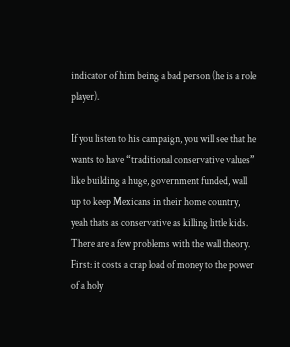indicator of him being a bad person (he is a role player).

If you listen to his campaign, you will see that he wants to have “traditional conservative values” like building a huge, government funded, wall up to keep Mexicans in their home country, yeah thats as conservative as killing little kids. There are a few problems with the wall theory. First: it costs a crap load of money to the power of a holy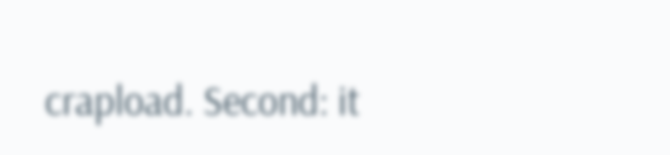crapload. Second: it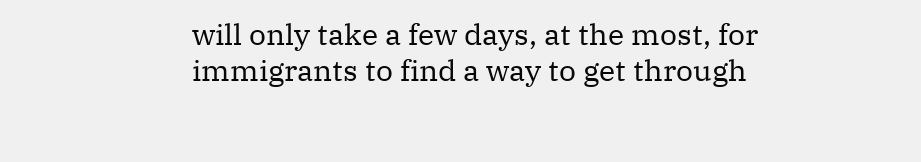will only take a few days, at the most, for immigrants to find a way to get through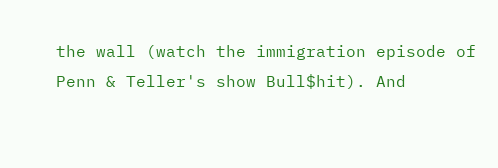the wall (watch the immigration episode of Penn & Teller's show Bull$hit). And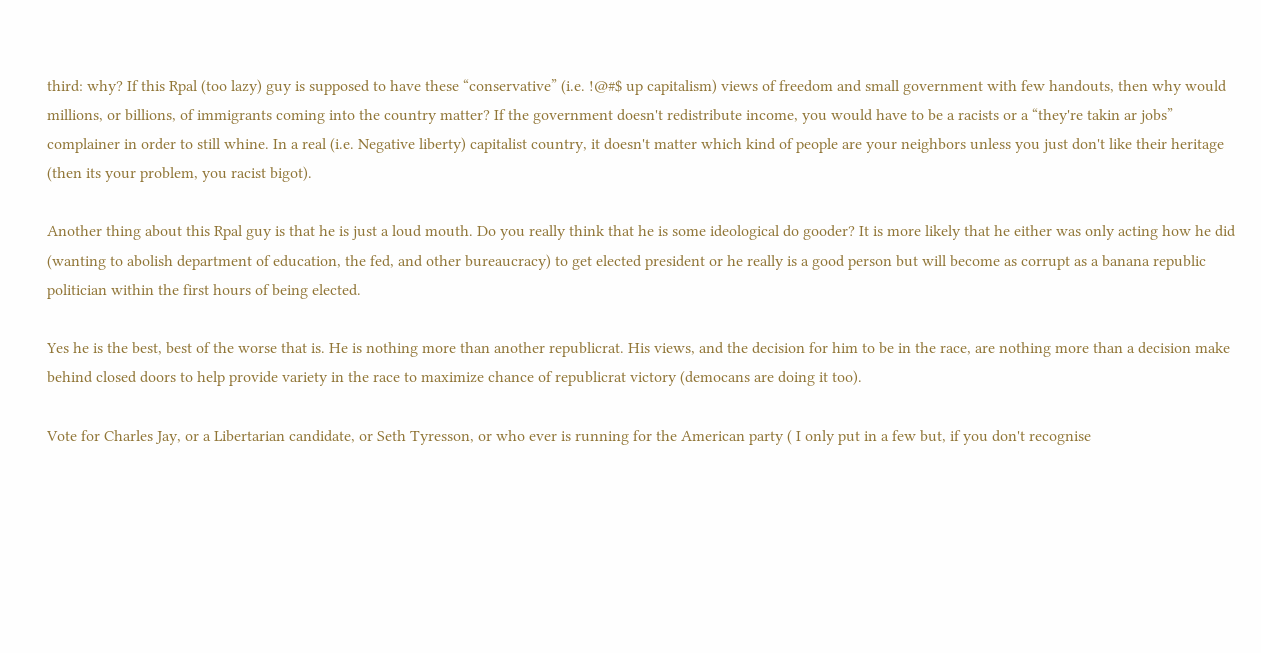third: why? If this Rpal (too lazy) guy is supposed to have these “conservative” (i.e. !@#$ up capitalism) views of freedom and small government with few handouts, then why would millions, or billions, of immigrants coming into the country matter? If the government doesn't redistribute income, you would have to be a racists or a “they're takin ar jobs” complainer in order to still whine. In a real (i.e. Negative liberty) capitalist country, it doesn't matter which kind of people are your neighbors unless you just don't like their heritage (then its your problem, you racist bigot).

Another thing about this Rpal guy is that he is just a loud mouth. Do you really think that he is some ideological do gooder? It is more likely that he either was only acting how he did (wanting to abolish department of education, the fed, and other bureaucracy) to get elected president or he really is a good person but will become as corrupt as a banana republic politician within the first hours of being elected.

Yes he is the best, best of the worse that is. He is nothing more than another republicrat. His views, and the decision for him to be in the race, are nothing more than a decision make behind closed doors to help provide variety in the race to maximize chance of republicrat victory (democans are doing it too).

Vote for Charles Jay, or a Libertarian candidate, or Seth Tyresson, or who ever is running for the American party ( I only put in a few but, if you don't recognise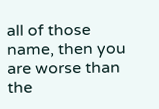all of those name, then you are worse than the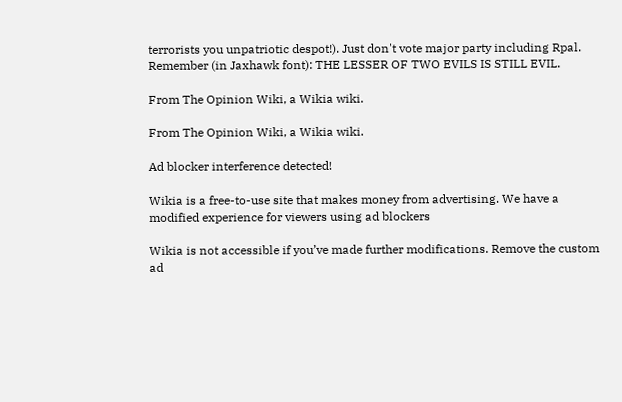terrorists you unpatriotic despot!). Just don't vote major party including Rpal. Remember (in Jaxhawk font): THE LESSER OF TWO EVILS IS STILL EVIL.

From The Opinion Wiki, a Wikia wiki.

From The Opinion Wiki, a Wikia wiki.

Ad blocker interference detected!

Wikia is a free-to-use site that makes money from advertising. We have a modified experience for viewers using ad blockers

Wikia is not accessible if you’ve made further modifications. Remove the custom ad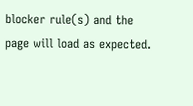blocker rule(s) and the page will load as expected.